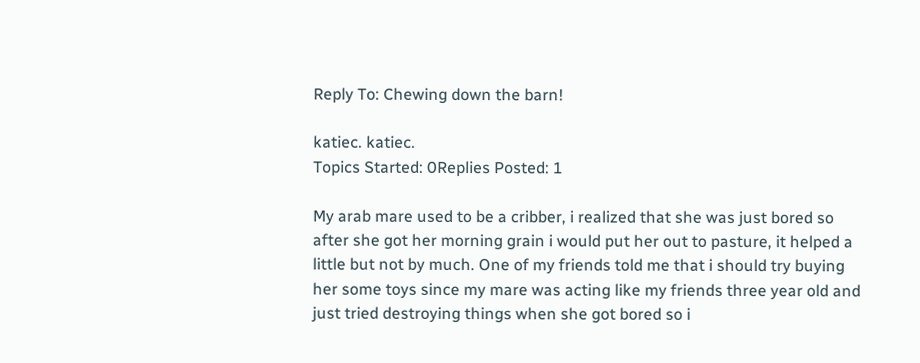Reply To: Chewing down the barn!

katiec. katiec.
Topics Started: 0Replies Posted: 1

My arab mare used to be a cribber, i realized that she was just bored so after she got her morning grain i would put her out to pasture, it helped a little but not by much. One of my friends told me that i should try buying her some toys since my mare was acting like my friends three year old and just tried destroying things when she got bored so i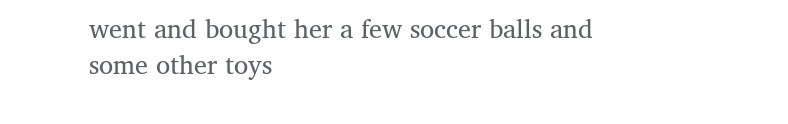went and bought her a few soccer balls and some other toys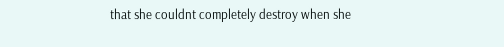that she couldnt completely destroy when she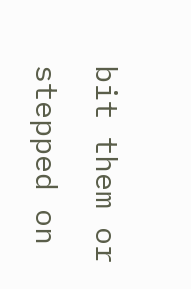bit them or stepped on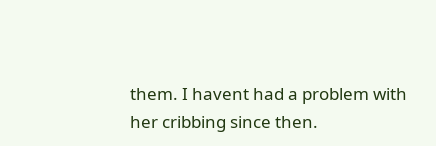them. I havent had a problem with her cribbing since then.